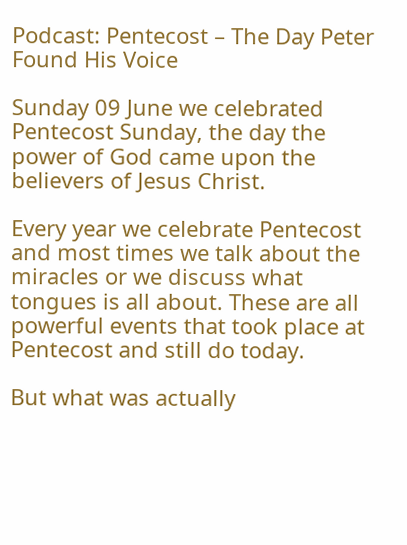Podcast: Pentecost – The Day Peter Found His Voice

Sunday 09 June we celebrated Pentecost Sunday, the day the power of God came upon the believers of Jesus Christ.

Every year we celebrate Pentecost and most times we talk about the miracles or we discuss what tongues is all about. These are all powerful events that took place at Pentecost and still do today.

But what was actually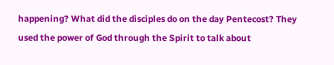happening? What did the disciples do on the day Pentecost? They used the power of God through the Spirit to talk about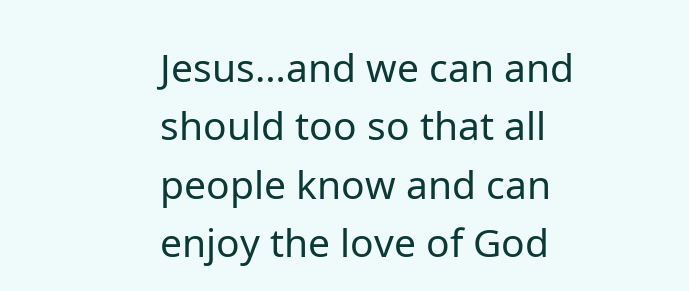Jesus…and we can and should too so that all people know and can enjoy the love of God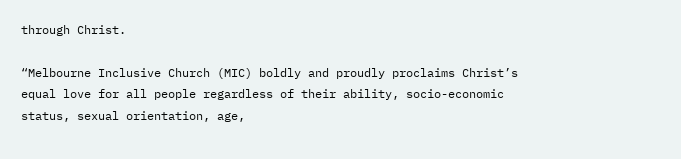through Christ.

“Melbourne Inclusive Church (MIC) boldly and proudly proclaims Christ’s equal love for all people regardless of their ability, socio-economic status, sexual orientation, age,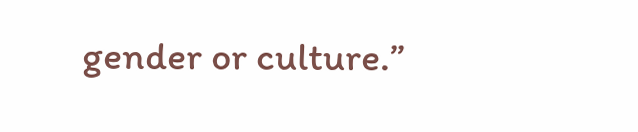gender or culture.”